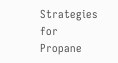Strategies for Propane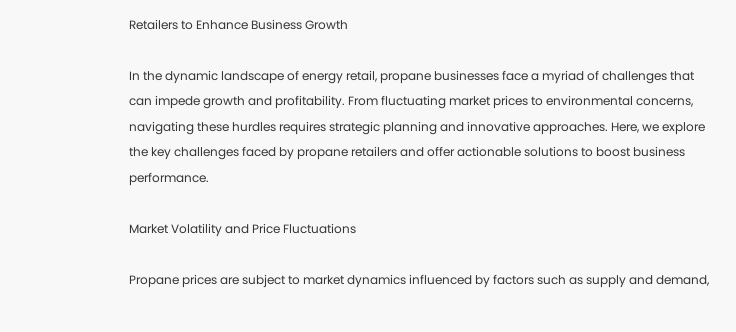Retailers to Enhance Business Growth

In the dynamic landscape of energy retail, propane businesses face a myriad of challenges that can impede growth and profitability. From fluctuating market prices to environmental concerns, navigating these hurdles requires strategic planning and innovative approaches. Here, we explore the key challenges faced by propane retailers and offer actionable solutions to boost business performance.

Market Volatility and Price Fluctuations

Propane prices are subject to market dynamics influenced by factors such as supply and demand,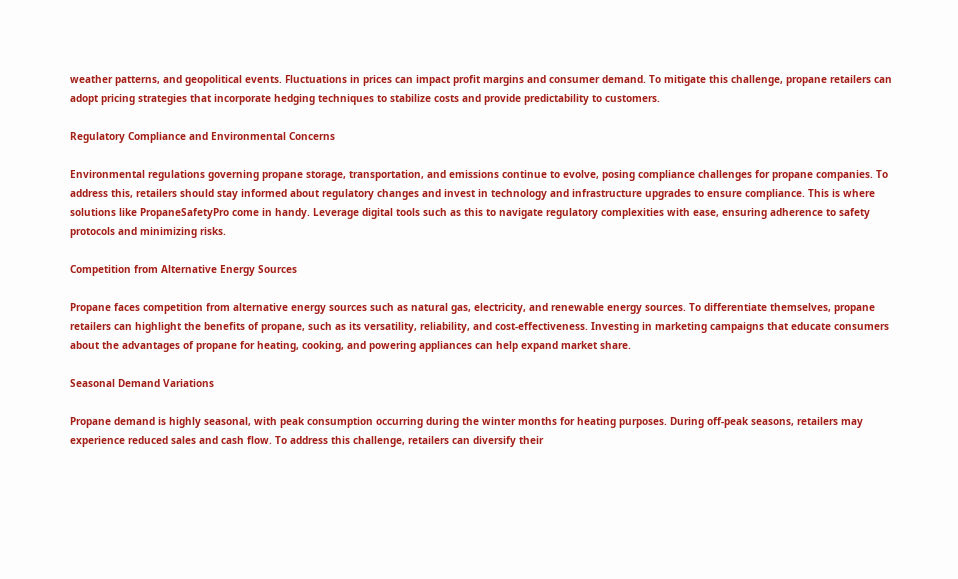weather patterns, and geopolitical events. Fluctuations in prices can impact profit margins and consumer demand. To mitigate this challenge, propane retailers can adopt pricing strategies that incorporate hedging techniques to stabilize costs and provide predictability to customers.

Regulatory Compliance and Environmental Concerns

Environmental regulations governing propane storage, transportation, and emissions continue to evolve, posing compliance challenges for propane companies. To address this, retailers should stay informed about regulatory changes and invest in technology and infrastructure upgrades to ensure compliance. This is where solutions like PropaneSafetyPro come in handy. Leverage digital tools such as this to navigate regulatory complexities with ease, ensuring adherence to safety protocols and minimizing risks.

Competition from Alternative Energy Sources

Propane faces competition from alternative energy sources such as natural gas, electricity, and renewable energy sources. To differentiate themselves, propane retailers can highlight the benefits of propane, such as its versatility, reliability, and cost-effectiveness. Investing in marketing campaigns that educate consumers about the advantages of propane for heating, cooking, and powering appliances can help expand market share.

Seasonal Demand Variations

Propane demand is highly seasonal, with peak consumption occurring during the winter months for heating purposes. During off-peak seasons, retailers may experience reduced sales and cash flow. To address this challenge, retailers can diversify their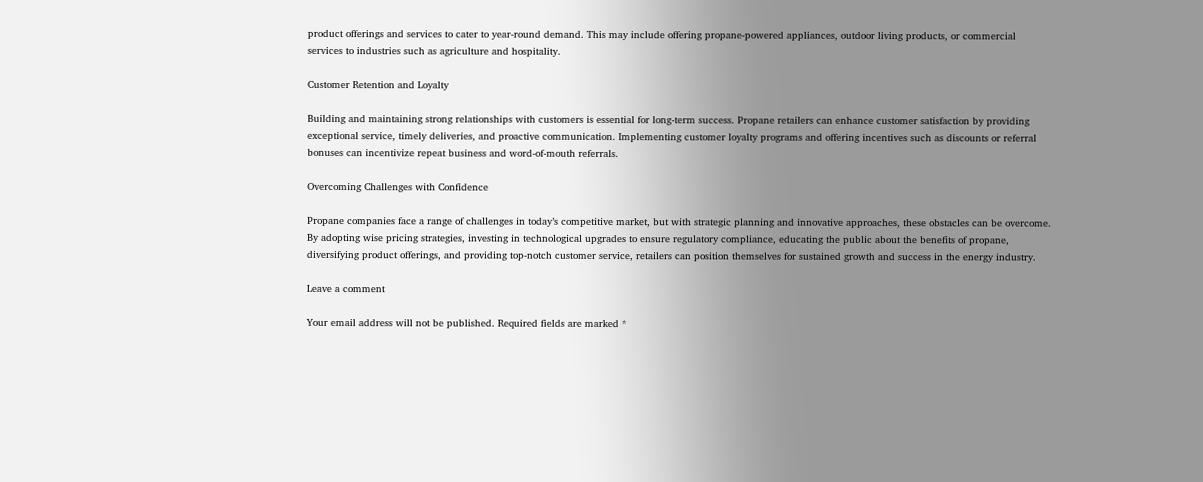product offerings and services to cater to year-round demand. This may include offering propane-powered appliances, outdoor living products, or commercial services to industries such as agriculture and hospitality.

Customer Retention and Loyalty

Building and maintaining strong relationships with customers is essential for long-term success. Propane retailers can enhance customer satisfaction by providing exceptional service, timely deliveries, and proactive communication. Implementing customer loyalty programs and offering incentives such as discounts or referral bonuses can incentivize repeat business and word-of-mouth referrals.

Overcoming Challenges with Confidence

Propane companies face a range of challenges in today’s competitive market, but with strategic planning and innovative approaches, these obstacles can be overcome. By adopting wise pricing strategies, investing in technological upgrades to ensure regulatory compliance, educating the public about the benefits of propane, diversifying product offerings, and providing top-notch customer service, retailers can position themselves for sustained growth and success in the energy industry.

Leave a comment

Your email address will not be published. Required fields are marked *